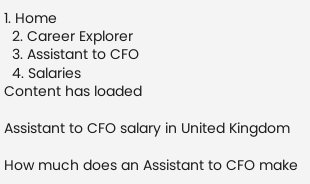1. Home
  2. Career Explorer
  3. Assistant to CFO
  4. Salaries
Content has loaded

Assistant to CFO salary in United Kingdom

How much does an Assistant to CFO make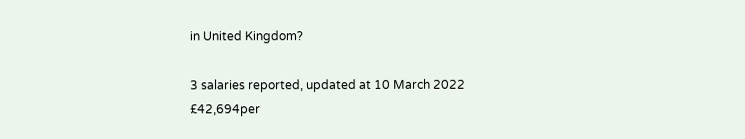in United Kingdom?

3 salaries reported, updated at 10 March 2022
£42,694per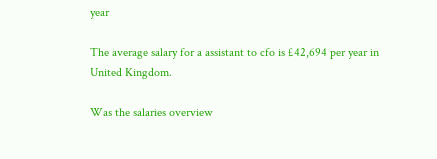year

The average salary for a assistant to cfo is £42,694 per year in United Kingdom.

Was the salaries overview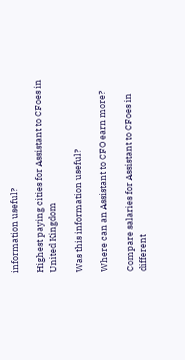information useful?

Highest paying cities for Assistant to CFoes in United Kingdom

Was this information useful?

Where can an Assistant to CFO earn more?

Compare salaries for Assistant to CFoes in different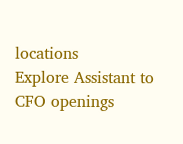locations
Explore Assistant to CFO openings